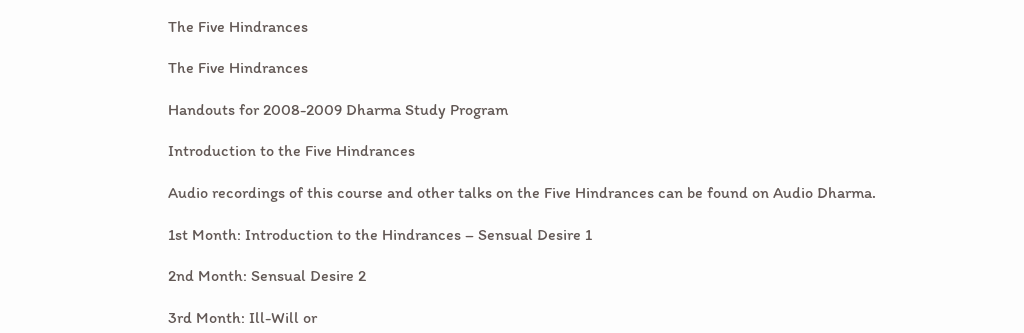The Five Hindrances

The Five Hindrances

Handouts for 2008-2009 Dharma Study Program

Introduction to the Five Hindrances

Audio recordings of this course and other talks on the Five Hindrances can be found on Audio Dharma.

1st Month: Introduction to the Hindrances – Sensual Desire 1

2nd Month: Sensual Desire 2

3rd Month: Ill-Will or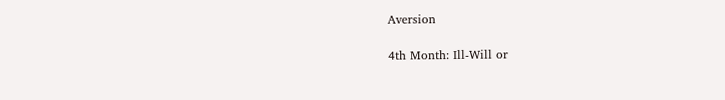Aversion

4th Month: Ill-Will or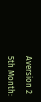Aversion 2

5th Month: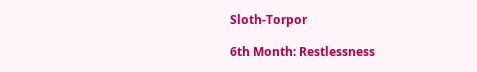Sloth-Torpor

6th Month: Restlessness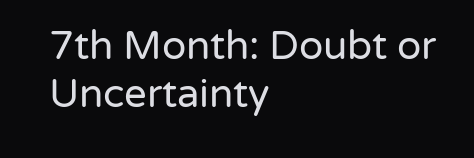7th Month: Doubt or Uncertainty